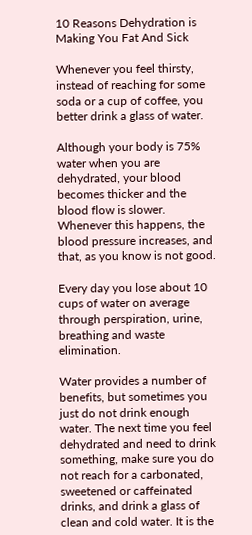10 Reasons Dehydration is Making You Fat And Sick

Whenever you feel thirsty, instead of reaching for some soda or a cup of coffee, you better drink a glass of water.

Although your body is 75% water when you are dehydrated, your blood becomes thicker and the blood flow is slower. Whenever this happens, the blood pressure increases, and that, as you know is not good.

Every day you lose about 10 cups of water on average through perspiration, urine, breathing and waste elimination.

Water provides a number of benefits, but sometimes you just do not drink enough water. The next time you feel dehydrated and need to drink something, make sure you do not reach for a carbonated, sweetened or caffeinated drinks, and drink a glass of clean and cold water. It is the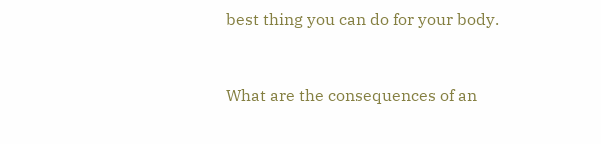best thing you can do for your body.


What are the consequences of an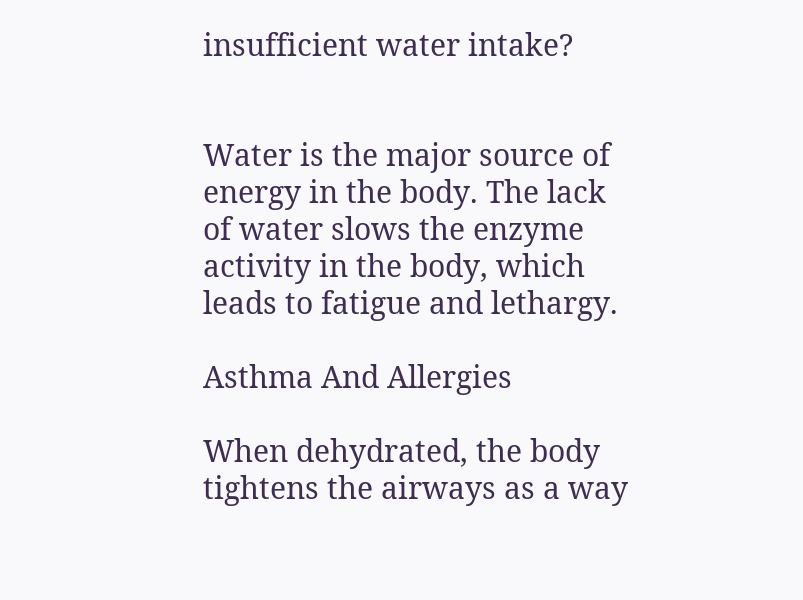insufficient water intake?


Water is the major source of energy in the body. The lack of water slows the enzyme activity in the body, which leads to fatigue and lethargy.

Asthma And Allergies

When dehydrated, the body tightens the airways as a way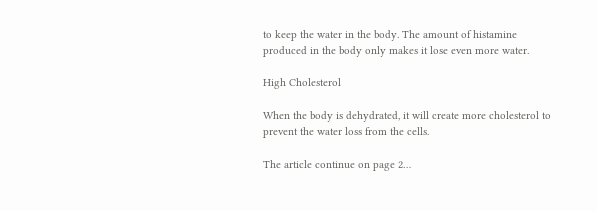to keep the water in the body. The amount of histamine produced in the body only makes it lose even more water.

High Cholesterol

When the body is dehydrated, it will create more cholesterol to prevent the water loss from the cells.

The article continue on page 2…